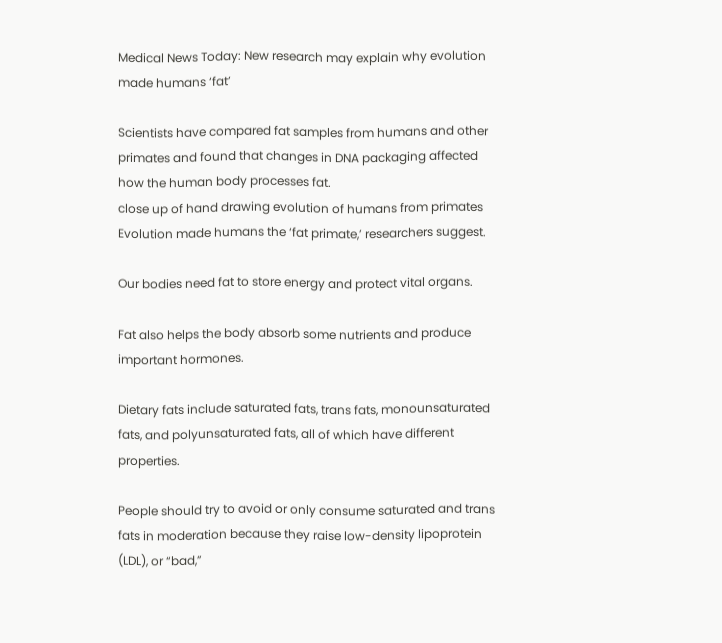Medical News Today: New research may explain why evolution made humans ‘fat’

Scientists have compared fat samples from humans and other primates and found that changes in DNA packaging affected how the human body processes fat.
close up of hand drawing evolution of humans from primates
Evolution made humans the ‘fat primate,’ researchers suggest.

Our bodies need fat to store energy and protect vital organs.

Fat also helps the body absorb some nutrients and produce important hormones.

Dietary fats include saturated fats, trans fats, monounsaturated fats, and polyunsaturated fats, all of which have different properties.

People should try to avoid or only consume saturated and trans fats in moderation because they raise low-density lipoprotein (LDL), or “bad,”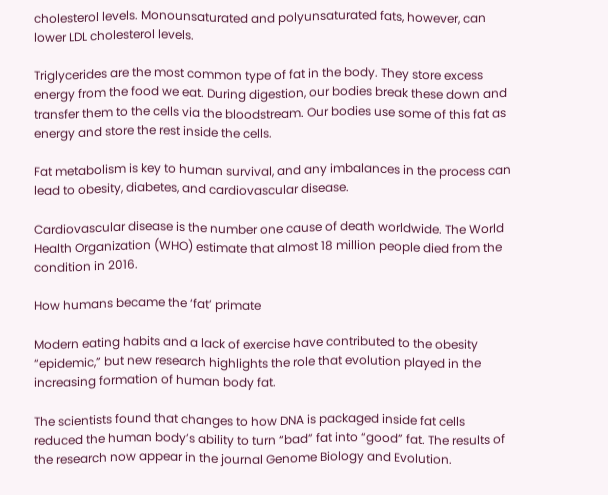cholesterol levels. Monounsaturated and polyunsaturated fats, however, can lower LDL cholesterol levels.

Triglycerides are the most common type of fat in the body. They store excess energy from the food we eat. During digestion, our bodies break these down and transfer them to the cells via the bloodstream. Our bodies use some of this fat as energy and store the rest inside the cells.

Fat metabolism is key to human survival, and any imbalances in the process can lead to obesity, diabetes, and cardiovascular disease.

Cardiovascular disease is the number one cause of death worldwide. The World Health Organization (WHO) estimate that almost 18 million people died from the condition in 2016.

How humans became the ‘fat’ primate

Modern eating habits and a lack of exercise have contributed to the obesity “epidemic,” but new research highlights the role that evolution played in the increasing formation of human body fat.

The scientists found that changes to how DNA is packaged inside fat cells reduced the human body’s ability to turn “bad” fat into “good” fat. The results of the research now appear in the journal Genome Biology and Evolution.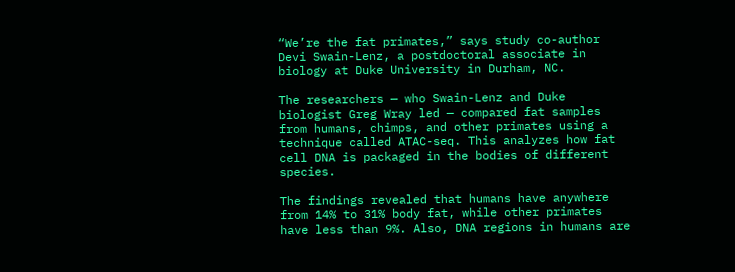“We’re the fat primates,” says study co-author Devi Swain-Lenz, a postdoctoral associate in biology at Duke University in Durham, NC.

The researchers — who Swain-Lenz and Duke biologist Greg Wray led — compared fat samples from humans, chimps, and other primates using a technique called ATAC-seq. This analyzes how fat cell DNA is packaged in the bodies of different species.

The findings revealed that humans have anywhere from 14% to 31% body fat, while other primates have less than 9%. Also, DNA regions in humans are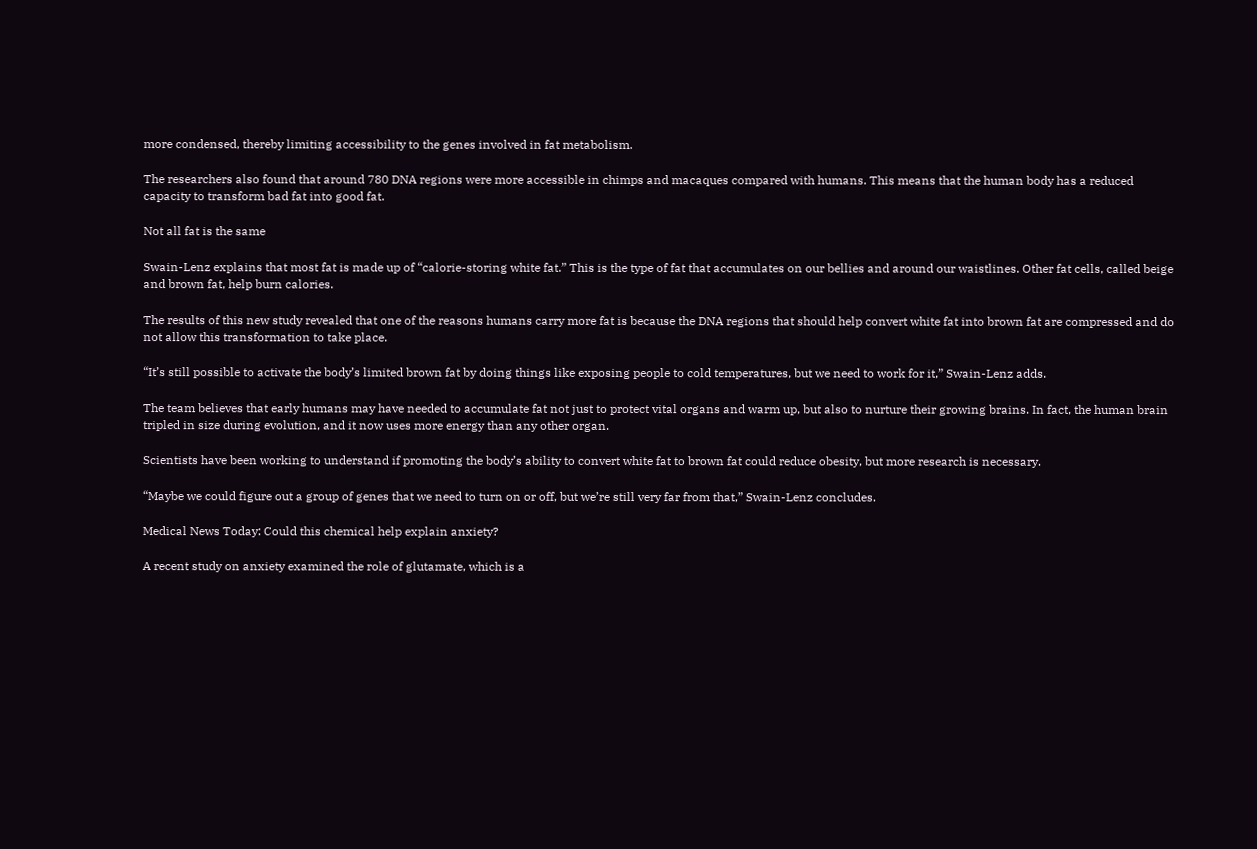more condensed, thereby limiting accessibility to the genes involved in fat metabolism.

The researchers also found that around 780 DNA regions were more accessible in chimps and macaques compared with humans. This means that the human body has a reduced capacity to transform bad fat into good fat.

Not all fat is the same

Swain-Lenz explains that most fat is made up of “calorie-storing white fat.” This is the type of fat that accumulates on our bellies and around our waistlines. Other fat cells, called beige and brown fat, help burn calories.

The results of this new study revealed that one of the reasons humans carry more fat is because the DNA regions that should help convert white fat into brown fat are compressed and do not allow this transformation to take place.

“It’s still possible to activate the body’s limited brown fat by doing things like exposing people to cold temperatures, but we need to work for it,” Swain-Lenz adds.

The team believes that early humans may have needed to accumulate fat not just to protect vital organs and warm up, but also to nurture their growing brains. In fact, the human brain tripled in size during evolution, and it now uses more energy than any other organ.

Scientists have been working to understand if promoting the body’s ability to convert white fat to brown fat could reduce obesity, but more research is necessary.

“Maybe we could figure out a group of genes that we need to turn on or off, but we’re still very far from that,” Swain-Lenz concludes.

Medical News Today: Could this chemical help explain anxiety?

A recent study on anxiety examined the role of glutamate, which is a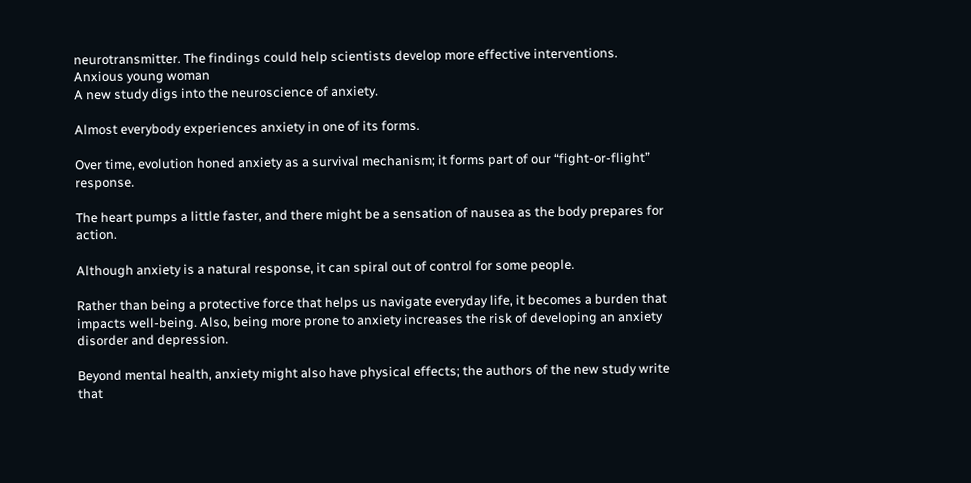neurotransmitter. The findings could help scientists develop more effective interventions.
Anxious young woman
A new study digs into the neuroscience of anxiety.

Almost everybody experiences anxiety in one of its forms.

Over time, evolution honed anxiety as a survival mechanism; it forms part of our “fight-or-flight” response.

The heart pumps a little faster, and there might be a sensation of nausea as the body prepares for action.

Although anxiety is a natural response, it can spiral out of control for some people.

Rather than being a protective force that helps us navigate everyday life, it becomes a burden that impacts well-being. Also, being more prone to anxiety increases the risk of developing an anxiety disorder and depression.

Beyond mental health, anxiety might also have physical effects; the authors of the new study write that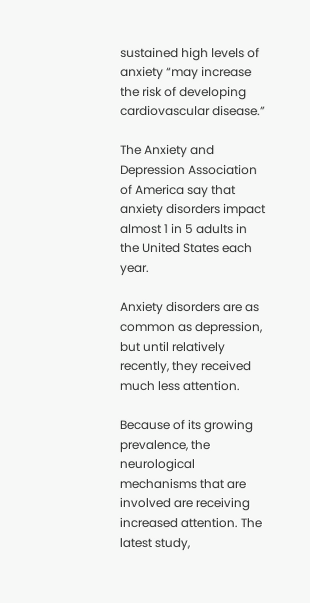sustained high levels of anxiety “may increase the risk of developing cardiovascular disease.”

The Anxiety and Depression Association of America say that anxiety disorders impact almost 1 in 5 adults in the United States each year.

Anxiety disorders are as common as depression, but until relatively recently, they received much less attention.

Because of its growing prevalence, the neurological mechanisms that are involved are receiving increased attention. The latest study,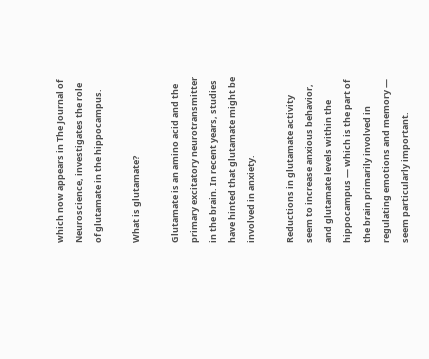which now appears in The Journal of Neuroscience, investigates the role of glutamate in the hippocampus.

What is glutamate?

Glutamate is an amino acid and the primary excitatory neurotransmitter in the brain. In recent years, studies have hinted that glutamate might be involved in anxiety.

Reductions in glutamate activity seem to increase anxious behavior, and glutamate levels within the hippocampus — which is the part of the brain primarily involved in regulating emotions and memory — seem particularly important.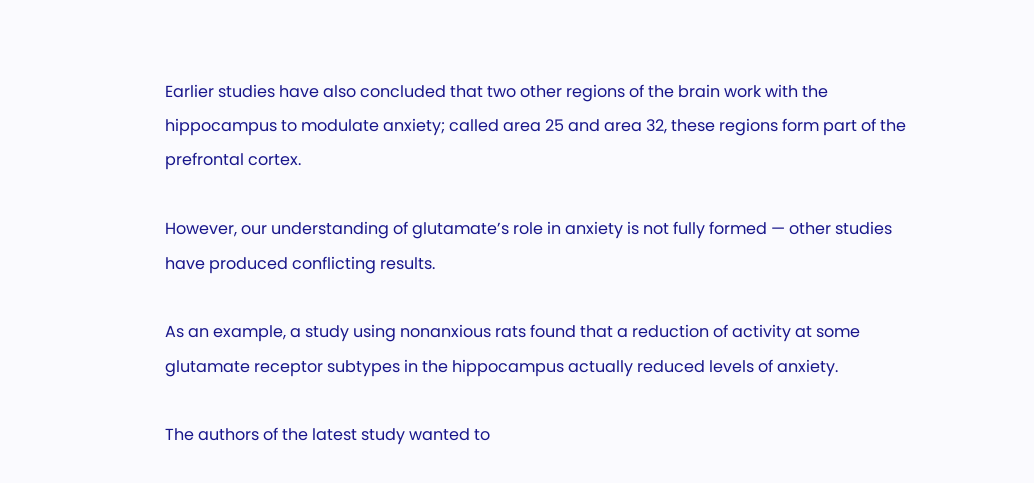Earlier studies have also concluded that two other regions of the brain work with the hippocampus to modulate anxiety; called area 25 and area 32, these regions form part of the prefrontal cortex.

However, our understanding of glutamate’s role in anxiety is not fully formed — other studies have produced conflicting results.

As an example, a study using nonanxious rats found that a reduction of activity at some glutamate receptor subtypes in the hippocampus actually reduced levels of anxiety.

The authors of the latest study wanted to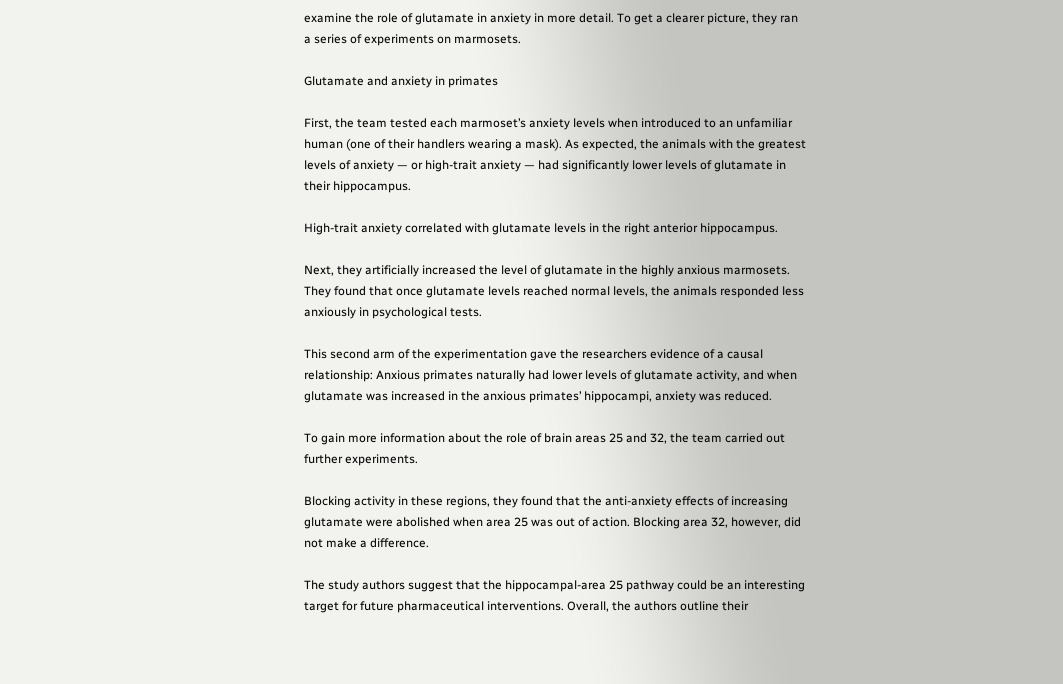examine the role of glutamate in anxiety in more detail. To get a clearer picture, they ran a series of experiments on marmosets.

Glutamate and anxiety in primates

First, the team tested each marmoset’s anxiety levels when introduced to an unfamiliar human (one of their handlers wearing a mask). As expected, the animals with the greatest levels of anxiety — or high-trait anxiety — had significantly lower levels of glutamate in their hippocampus.

High-trait anxiety correlated with glutamate levels in the right anterior hippocampus.

Next, they artificially increased the level of glutamate in the highly anxious marmosets. They found that once glutamate levels reached normal levels, the animals responded less anxiously in psychological tests.

This second arm of the experimentation gave the researchers evidence of a causal relationship: Anxious primates naturally had lower levels of glutamate activity, and when glutamate was increased in the anxious primates’ hippocampi, anxiety was reduced.

To gain more information about the role of brain areas 25 and 32, the team carried out further experiments.

Blocking activity in these regions, they found that the anti-anxiety effects of increasing glutamate were abolished when area 25 was out of action. Blocking area 32, however, did not make a difference.

The study authors suggest that the hippocampal-area 25 pathway could be an interesting target for future pharmaceutical interventions. Overall, the authors outline their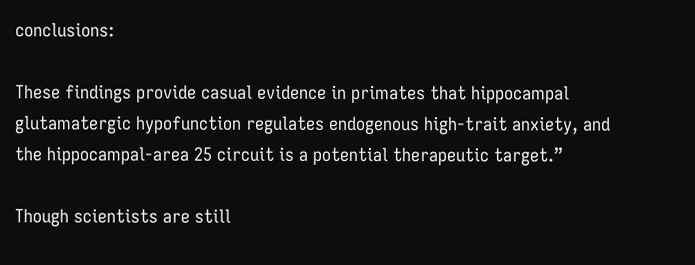conclusions:

These findings provide casual evidence in primates that hippocampal glutamatergic hypofunction regulates endogenous high-trait anxiety, and the hippocampal-area 25 circuit is a potential therapeutic target.”

Though scientists are still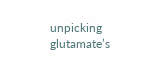unpicking glutamate’s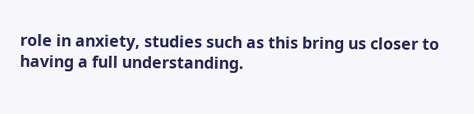role in anxiety, studies such as this bring us closer to having a full understanding.